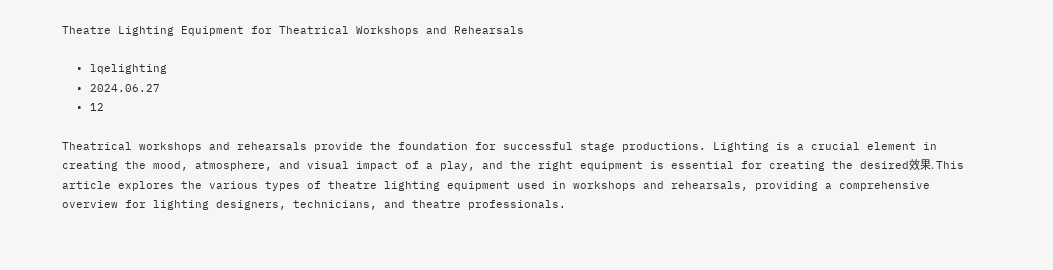Theatre Lighting Equipment for Theatrical Workshops and Rehearsals

  • lqelighting
  • 2024.06.27
  • 12

Theatrical workshops and rehearsals provide the foundation for successful stage productions. Lighting is a crucial element in creating the mood, atmosphere, and visual impact of a play, and the right equipment is essential for creating the desired效果. This article explores the various types of theatre lighting equipment used in workshops and rehearsals, providing a comprehensive overview for lighting designers, technicians, and theatre professionals.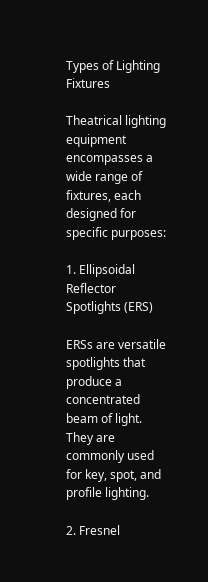Types of Lighting Fixtures

Theatrical lighting equipment encompasses a wide range of fixtures, each designed for specific purposes:

1. Ellipsoidal Reflector Spotlights (ERS)

ERSs are versatile spotlights that produce a concentrated beam of light. They are commonly used for key, spot, and profile lighting.

2. Fresnel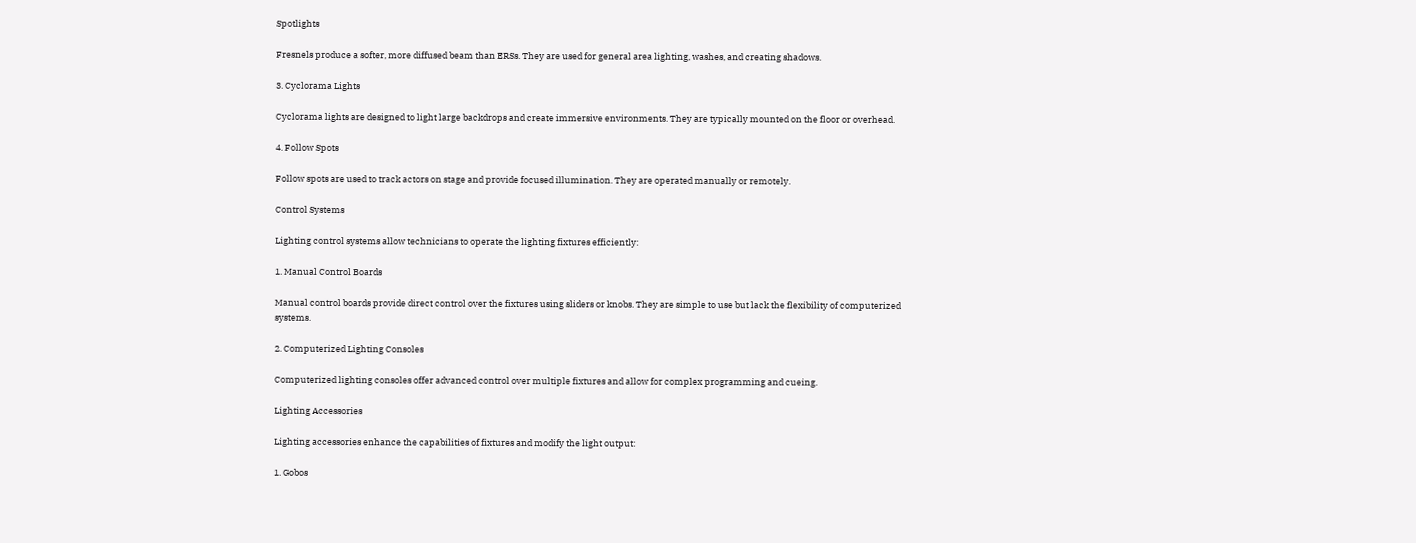Spotlights

Fresnels produce a softer, more diffused beam than ERSs. They are used for general area lighting, washes, and creating shadows.

3. Cyclorama Lights

Cyclorama lights are designed to light large backdrops and create immersive environments. They are typically mounted on the floor or overhead.

4. Follow Spots

Follow spots are used to track actors on stage and provide focused illumination. They are operated manually or remotely.

Control Systems

Lighting control systems allow technicians to operate the lighting fixtures efficiently:

1. Manual Control Boards

Manual control boards provide direct control over the fixtures using sliders or knobs. They are simple to use but lack the flexibility of computerized systems.

2. Computerized Lighting Consoles

Computerized lighting consoles offer advanced control over multiple fixtures and allow for complex programming and cueing.

Lighting Accessories

Lighting accessories enhance the capabilities of fixtures and modify the light output:

1. Gobos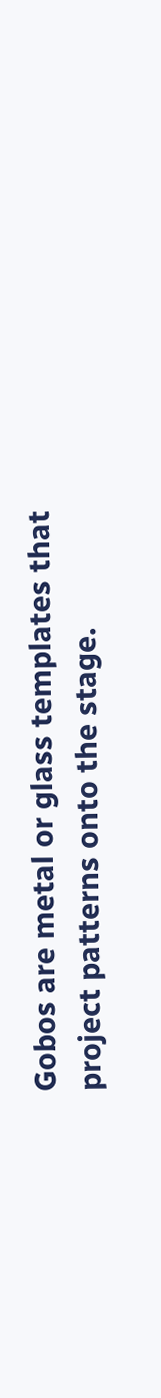Gobos are metal or glass templates that project patterns onto the stage.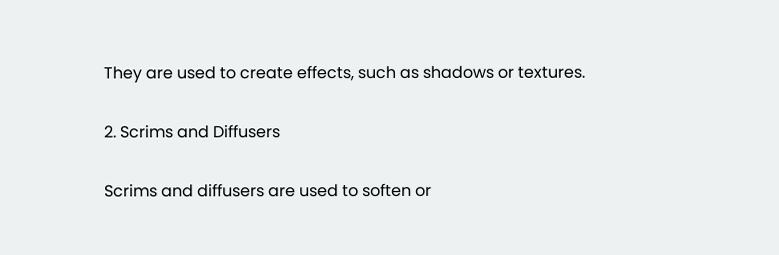They are used to create effects, such as shadows or textures.

2. Scrims and Diffusers

Scrims and diffusers are used to soften or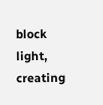block light, creating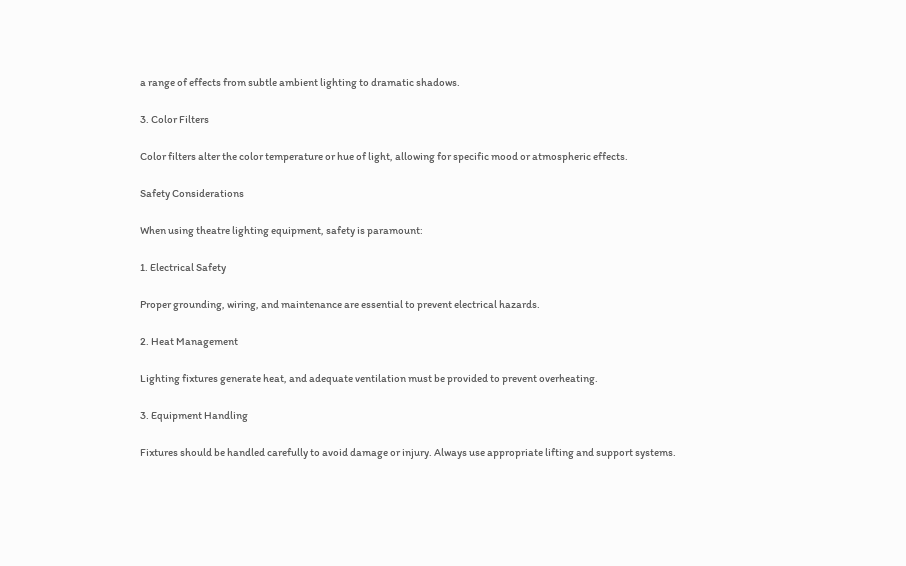a range of effects from subtle ambient lighting to dramatic shadows.

3. Color Filters

Color filters alter the color temperature or hue of light, allowing for specific mood or atmospheric effects.

Safety Considerations

When using theatre lighting equipment, safety is paramount:

1. Electrical Safety

Proper grounding, wiring, and maintenance are essential to prevent electrical hazards.

2. Heat Management

Lighting fixtures generate heat, and adequate ventilation must be provided to prevent overheating.

3. Equipment Handling

Fixtures should be handled carefully to avoid damage or injury. Always use appropriate lifting and support systems.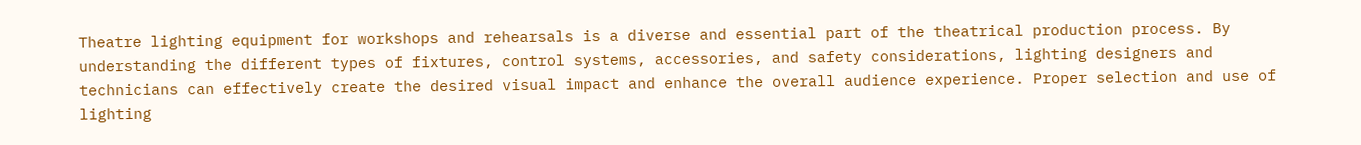Theatre lighting equipment for workshops and rehearsals is a diverse and essential part of the theatrical production process. By understanding the different types of fixtures, control systems, accessories, and safety considerations, lighting designers and technicians can effectively create the desired visual impact and enhance the overall audience experience. Proper selection and use of lighting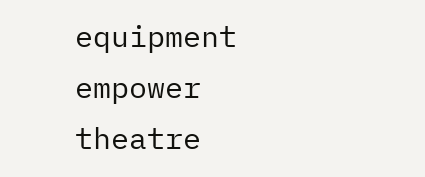equipment empower theatre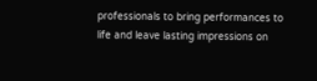professionals to bring performances to life and leave lasting impressions on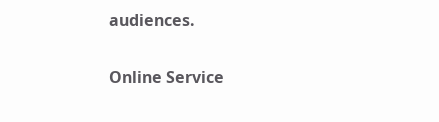audiences.

Online Service